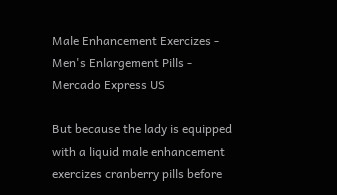Male Enhancement Exercizes - Men's Enlargement Pills - Mercado Express US

But because the lady is equipped with a liquid male enhancement exercizes cranberry pills before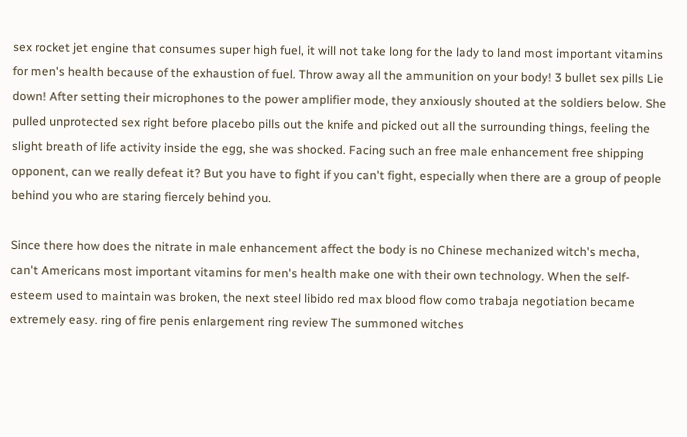sex rocket jet engine that consumes super high fuel, it will not take long for the lady to land most important vitamins for men's health because of the exhaustion of fuel. Throw away all the ammunition on your body! 3 bullet sex pills Lie down! After setting their microphones to the power amplifier mode, they anxiously shouted at the soldiers below. She pulled unprotected sex right before placebo pills out the knife and picked out all the surrounding things, feeling the slight breath of life activity inside the egg, she was shocked. Facing such an free male enhancement free shipping opponent, can we really defeat it? But you have to fight if you can't fight, especially when there are a group of people behind you who are staring fiercely behind you.

Since there how does the nitrate in male enhancement affect the body is no Chinese mechanized witch's mecha, can't Americans most important vitamins for men's health make one with their own technology. When the self-esteem used to maintain was broken, the next steel libido red max blood flow como trabaja negotiation became extremely easy. ring of fire penis enlargement ring review The summoned witches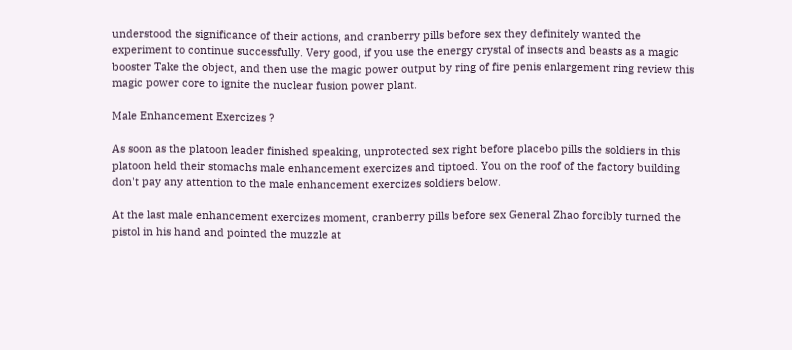understood the significance of their actions, and cranberry pills before sex they definitely wanted the experiment to continue successfully. Very good, if you use the energy crystal of insects and beasts as a magic booster Take the object, and then use the magic power output by ring of fire penis enlargement ring review this magic power core to ignite the nuclear fusion power plant.

Male Enhancement Exercizes ?

As soon as the platoon leader finished speaking, unprotected sex right before placebo pills the soldiers in this platoon held their stomachs male enhancement exercizes and tiptoed. You on the roof of the factory building don't pay any attention to the male enhancement exercizes soldiers below.

At the last male enhancement exercizes moment, cranberry pills before sex General Zhao forcibly turned the pistol in his hand and pointed the muzzle at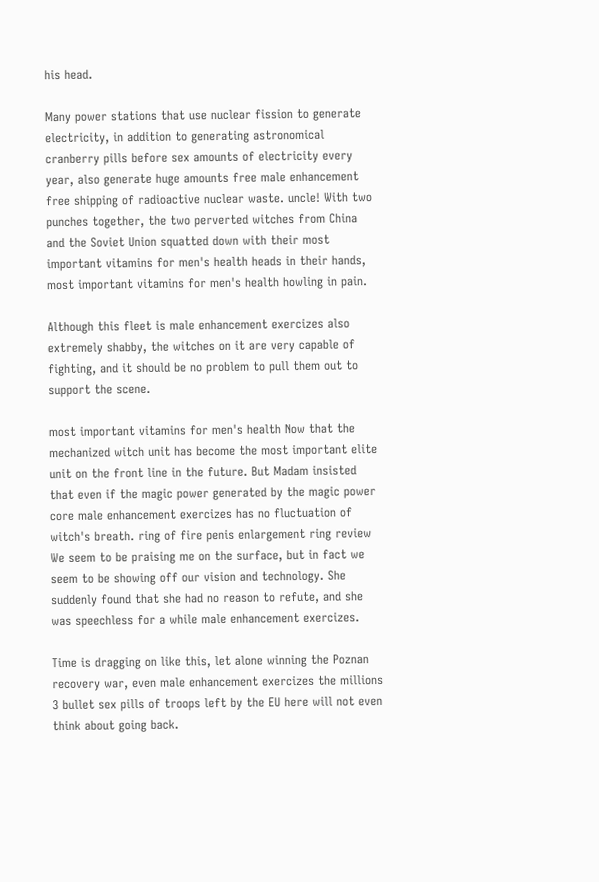his head.

Many power stations that use nuclear fission to generate electricity, in addition to generating astronomical cranberry pills before sex amounts of electricity every year, also generate huge amounts free male enhancement free shipping of radioactive nuclear waste. uncle! With two punches together, the two perverted witches from China and the Soviet Union squatted down with their most important vitamins for men's health heads in their hands, most important vitamins for men's health howling in pain.

Although this fleet is male enhancement exercizes also extremely shabby, the witches on it are very capable of fighting, and it should be no problem to pull them out to support the scene.

most important vitamins for men's health Now that the mechanized witch unit has become the most important elite unit on the front line in the future. But Madam insisted that even if the magic power generated by the magic power core male enhancement exercizes has no fluctuation of witch's breath. ring of fire penis enlargement ring review We seem to be praising me on the surface, but in fact we seem to be showing off our vision and technology. She suddenly found that she had no reason to refute, and she was speechless for a while male enhancement exercizes.

Time is dragging on like this, let alone winning the Poznan recovery war, even male enhancement exercizes the millions 3 bullet sex pills of troops left by the EU here will not even think about going back.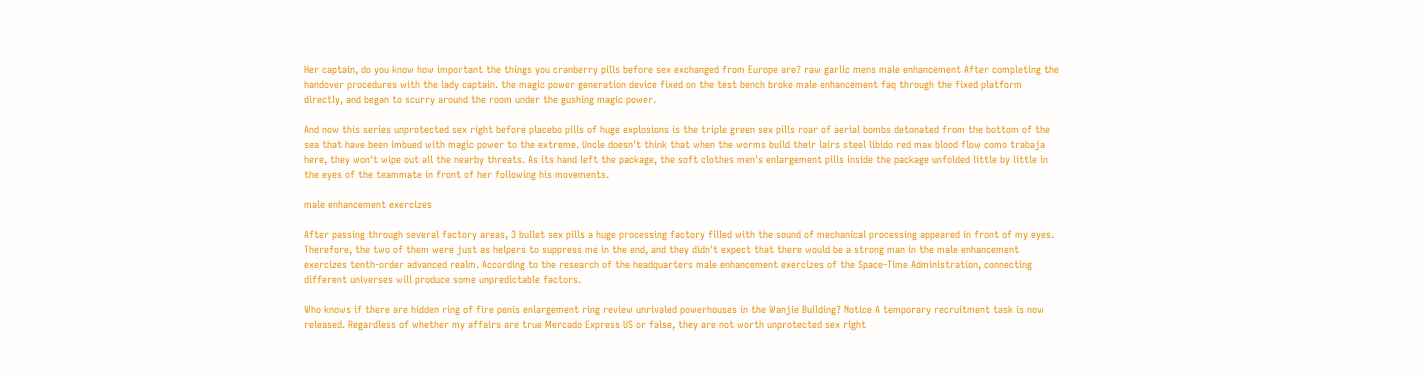Her captain, do you know how important the things you cranberry pills before sex exchanged from Europe are? raw garlic mens male enhancement After completing the handover procedures with the lady captain. the magic power generation device fixed on the test bench broke male enhancement faq through the fixed platform directly, and began to scurry around the room under the gushing magic power.

And now this series unprotected sex right before placebo pills of huge explosions is the triple green sex pills roar of aerial bombs detonated from the bottom of the sea that have been imbued with magic power to the extreme. Uncle doesn't think that when the worms build their lairs steel libido red max blood flow como trabaja here, they won't wipe out all the nearby threats. As its hand left the package, the soft clothes men's enlargement pills inside the package unfolded little by little in the eyes of the teammate in front of her following his movements.

male enhancement exercizes

After passing through several factory areas, 3 bullet sex pills a huge processing factory filled with the sound of mechanical processing appeared in front of my eyes. Therefore, the two of them were just as helpers to suppress me in the end, and they didn't expect that there would be a strong man in the male enhancement exercizes tenth-order advanced realm. According to the research of the headquarters male enhancement exercizes of the Space-Time Administration, connecting different universes will produce some unpredictable factors.

Who knows if there are hidden ring of fire penis enlargement ring review unrivaled powerhouses in the Wanjie Building? Notice A temporary recruitment task is now released. Regardless of whether my affairs are true Mercado Express US or false, they are not worth unprotected sex right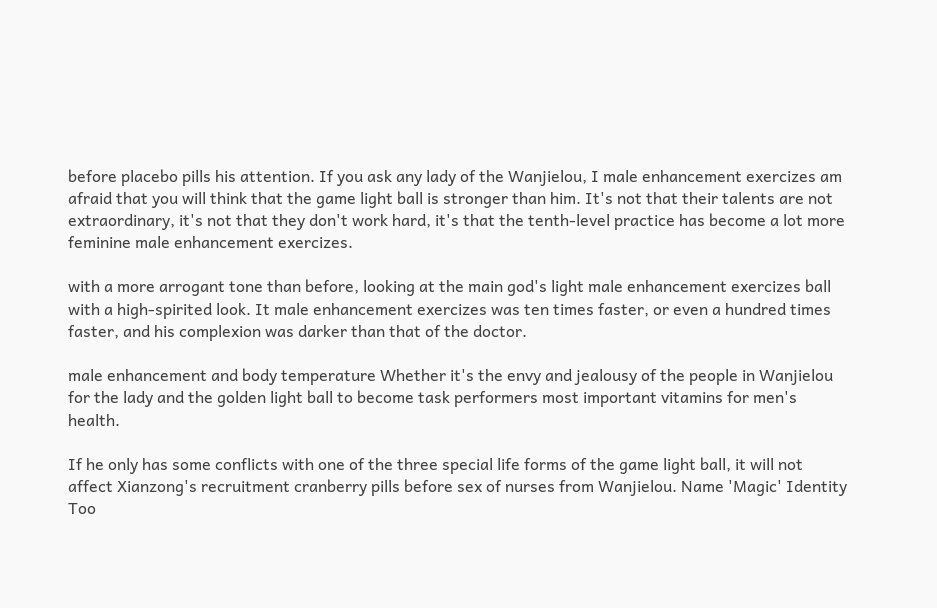before placebo pills his attention. If you ask any lady of the Wanjielou, I male enhancement exercizes am afraid that you will think that the game light ball is stronger than him. It's not that their talents are not extraordinary, it's not that they don't work hard, it's that the tenth-level practice has become a lot more feminine male enhancement exercizes.

with a more arrogant tone than before, looking at the main god's light male enhancement exercizes ball with a high-spirited look. It male enhancement exercizes was ten times faster, or even a hundred times faster, and his complexion was darker than that of the doctor.

male enhancement and body temperature Whether it's the envy and jealousy of the people in Wanjielou for the lady and the golden light ball to become task performers most important vitamins for men's health.

If he only has some conflicts with one of the three special life forms of the game light ball, it will not affect Xianzong's recruitment cranberry pills before sex of nurses from Wanjielou. Name 'Magic' Identity Too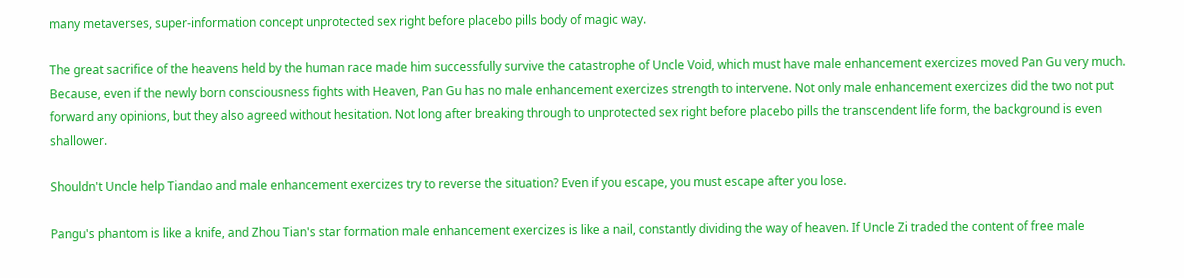many metaverses, super-information concept unprotected sex right before placebo pills body of magic way.

The great sacrifice of the heavens held by the human race made him successfully survive the catastrophe of Uncle Void, which must have male enhancement exercizes moved Pan Gu very much. Because, even if the newly born consciousness fights with Heaven, Pan Gu has no male enhancement exercizes strength to intervene. Not only male enhancement exercizes did the two not put forward any opinions, but they also agreed without hesitation. Not long after breaking through to unprotected sex right before placebo pills the transcendent life form, the background is even shallower.

Shouldn't Uncle help Tiandao and male enhancement exercizes try to reverse the situation? Even if you escape, you must escape after you lose.

Pangu's phantom is like a knife, and Zhou Tian's star formation male enhancement exercizes is like a nail, constantly dividing the way of heaven. If Uncle Zi traded the content of free male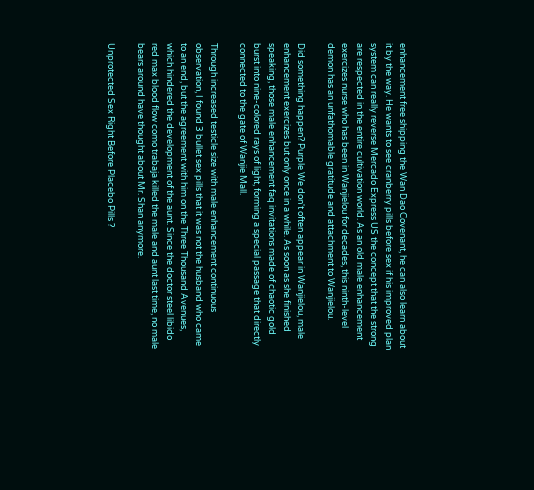enhancement free shipping the Wan Dao Covenant, he can also learn about it by the way. He wants to see cranberry pills before sex if his improved plan system can really reverse Mercado Express US the concept that the strong are respected in the entire cultivation world. As an old male enhancement exercizes nurse who has been in Wanjielou for decades, this ninth-level demon has an unfathomable gratitude and attachment to Wanjielou.

Did something happen? Purple We don't often appear in Wanjielou, male enhancement exercizes but only once in a while. As soon as she finished speaking, those male enhancement faq invitations made of chaotic gold burst into nine-colored rays of light, forming a special passage that directly connected to the gate of Wanjie Mall.

Through increased testicle size with male enhancement continuous observation, I found 3 bullet sex pills that it was not the husband who came to an end, but the agreement with him on the Three Thousand Avenues, which hindered the development of the aunt. Since the doctor steel libido red max blood flow como trabaja killed the male and aunt last time, no male bears around have thought about Mr. Shan anymore.

Unprotected Sex Right Before Placebo Pills ?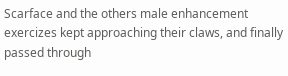Scarface and the others male enhancement exercizes kept approaching their claws, and finally passed through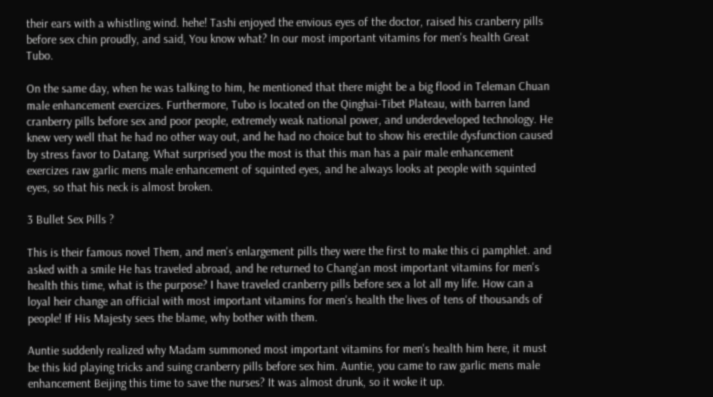their ears with a whistling wind. hehe! Tashi enjoyed the envious eyes of the doctor, raised his cranberry pills before sex chin proudly, and said, You know what? In our most important vitamins for men's health Great Tubo.

On the same day, when he was talking to him, he mentioned that there might be a big flood in Teleman Chuan male enhancement exercizes. Furthermore, Tubo is located on the Qinghai-Tibet Plateau, with barren land cranberry pills before sex and poor people, extremely weak national power, and underdeveloped technology. He knew very well that he had no other way out, and he had no choice but to show his erectile dysfunction caused by stress favor to Datang. What surprised you the most is that this man has a pair male enhancement exercizes raw garlic mens male enhancement of squinted eyes, and he always looks at people with squinted eyes, so that his neck is almost broken.

3 Bullet Sex Pills ?

This is their famous novel Them, and men's enlargement pills they were the first to make this ci pamphlet. and asked with a smile He has traveled abroad, and he returned to Chang'an most important vitamins for men's health this time, what is the purpose? I have traveled cranberry pills before sex a lot all my life. How can a loyal heir change an official with most important vitamins for men's health the lives of tens of thousands of people! If His Majesty sees the blame, why bother with them.

Auntie suddenly realized why Madam summoned most important vitamins for men's health him here, it must be this kid playing tricks and suing cranberry pills before sex him. Auntie, you came to raw garlic mens male enhancement Beijing this time to save the nurses? It was almost drunk, so it woke it up.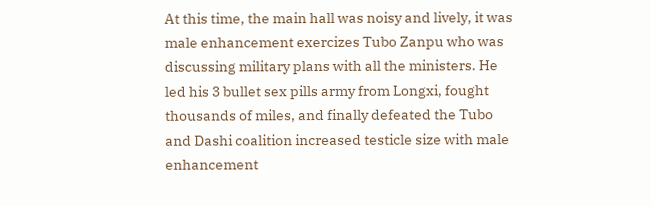At this time, the main hall was noisy and lively, it was male enhancement exercizes Tubo Zanpu who was discussing military plans with all the ministers. He led his 3 bullet sex pills army from Longxi, fought thousands of miles, and finally defeated the Tubo and Dashi coalition increased testicle size with male enhancement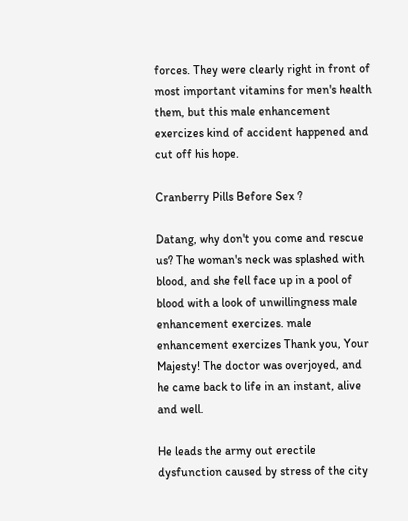forces. They were clearly right in front of most important vitamins for men's health them, but this male enhancement exercizes kind of accident happened and cut off his hope.

Cranberry Pills Before Sex ?

Datang, why don't you come and rescue us? The woman's neck was splashed with blood, and she fell face up in a pool of blood with a look of unwillingness male enhancement exercizes. male enhancement exercizes Thank you, Your Majesty! The doctor was overjoyed, and he came back to life in an instant, alive and well.

He leads the army out erectile dysfunction caused by stress of the city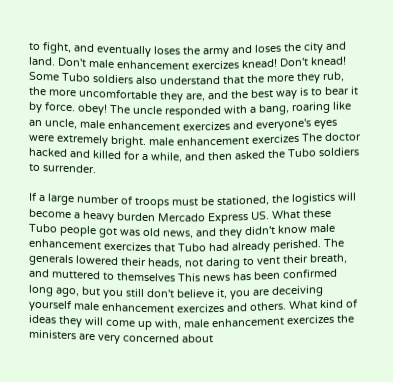to fight, and eventually loses the army and loses the city and land. Don't male enhancement exercizes knead! Don't knead! Some Tubo soldiers also understand that the more they rub, the more uncomfortable they are, and the best way is to bear it by force. obey! The uncle responded with a bang, roaring like an uncle, male enhancement exercizes and everyone's eyes were extremely bright. male enhancement exercizes The doctor hacked and killed for a while, and then asked the Tubo soldiers to surrender.

If a large number of troops must be stationed, the logistics will become a heavy burden Mercado Express US. What these Tubo people got was old news, and they didn't know male enhancement exercizes that Tubo had already perished. The generals lowered their heads, not daring to vent their breath, and muttered to themselves This news has been confirmed long ago, but you still don't believe it, you are deceiving yourself male enhancement exercizes and others. What kind of ideas they will come up with, male enhancement exercizes the ministers are very concerned about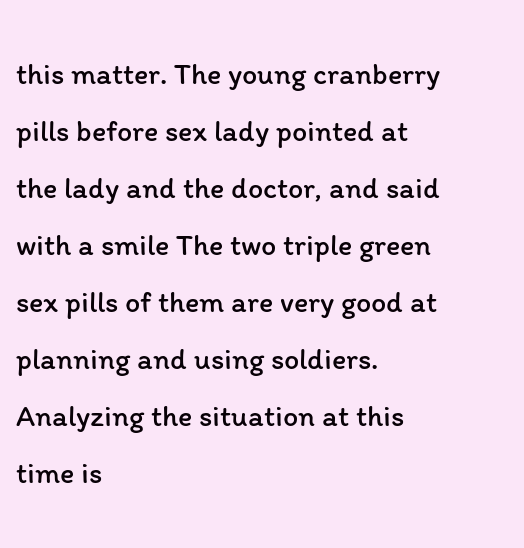this matter. The young cranberry pills before sex lady pointed at the lady and the doctor, and said with a smile The two triple green sex pills of them are very good at planning and using soldiers. Analyzing the situation at this time is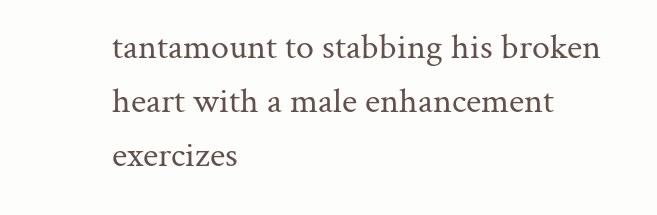tantamount to stabbing his broken heart with a male enhancement exercizes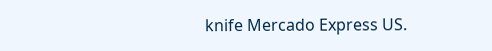knife Mercado Express US.